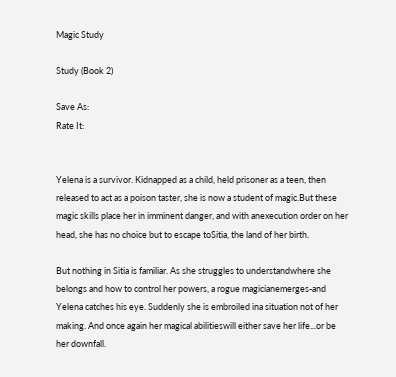Magic Study

Study (Book 2)

Save As:
Rate It:


Yelena is a survivor. Kidnapped as a child, held prisoner as a teen, then released to act as a poison taster, she is now a student of magic.But these magic skills place her in imminent danger, and with anexecution order on her head, she has no choice but to escape toSitia, the land of her birth.

But nothing in Sitia is familiar. As she struggles to understandwhere she belongs and how to control her powers, a rogue magicianemerges-and Yelena catches his eye. Suddenly she is embroiled ina situation not of her making. And once again her magical abilitieswill either save her life...or be her downfall.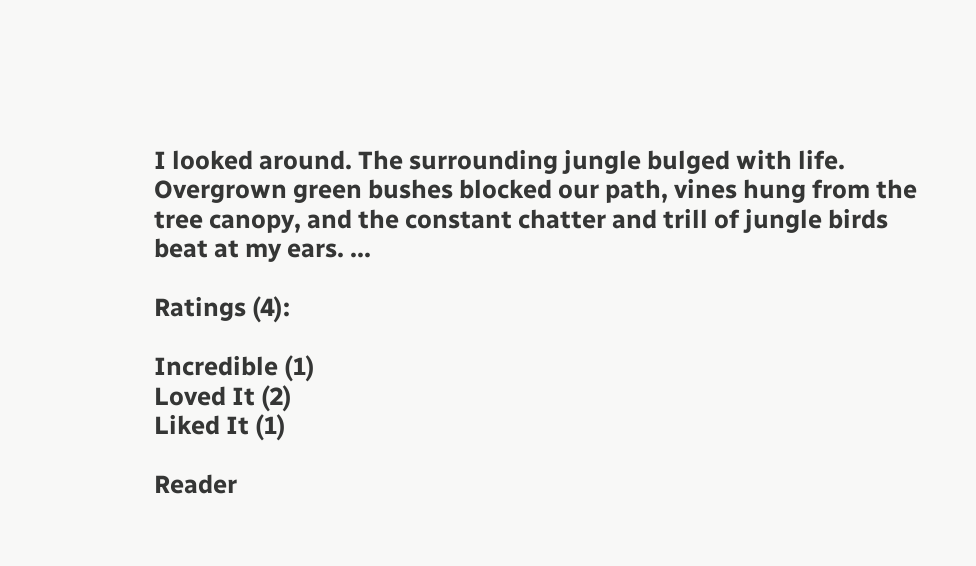I looked around. The surrounding jungle bulged with life. Overgrown green bushes blocked our path, vines hung from the tree canopy, and the constant chatter and trill of jungle birds beat at my ears. ...

Ratings (4):

Incredible (1)
Loved It (2)
Liked It (1)

Reader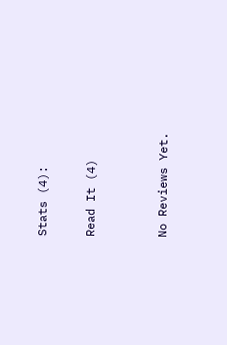Stats (4):

Read It (4)


No Reviews Yet.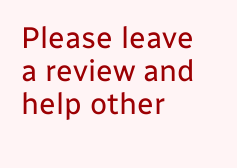Please leave a review and help other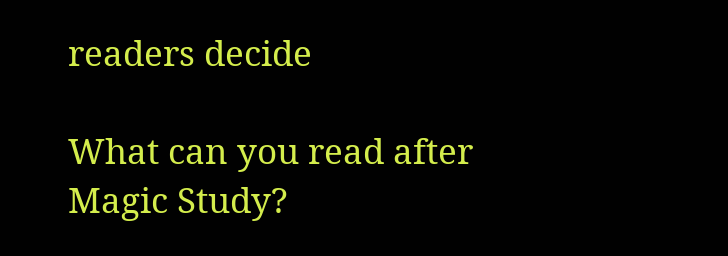readers decide

What can you read after
Magic Study?